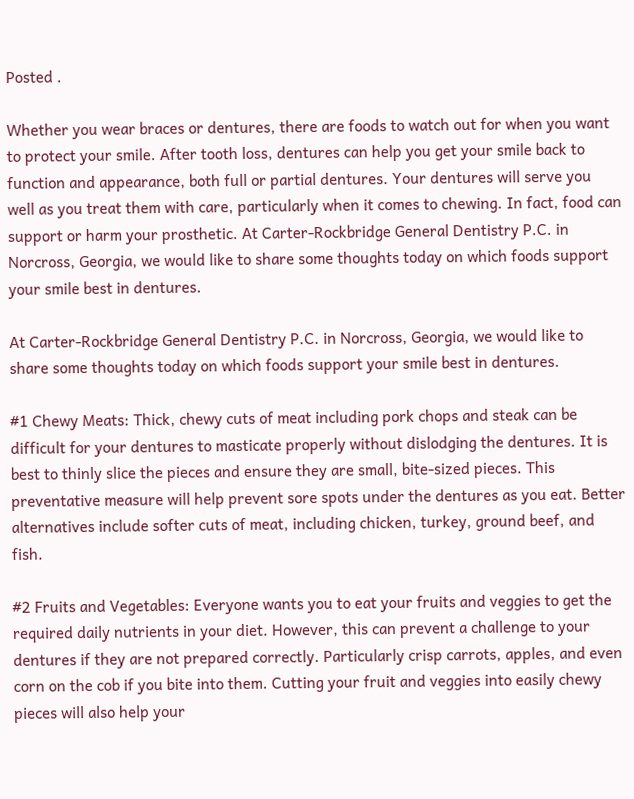Posted .

Whether you wear braces or dentures, there are foods to watch out for when you want to protect your smile. After tooth loss, dentures can help you get your smile back to function and appearance, both full or partial dentures. Your dentures will serve you well as you treat them with care, particularly when it comes to chewing. In fact, food can support or harm your prosthetic. At Carter-Rockbridge General Dentistry P.C. in Norcross, Georgia, we would like to share some thoughts today on which foods support your smile best in dentures.

At Carter-Rockbridge General Dentistry P.C. in Norcross, Georgia, we would like to share some thoughts today on which foods support your smile best in dentures.

#1 Chewy Meats: Thick, chewy cuts of meat including pork chops and steak can be difficult for your dentures to masticate properly without dislodging the dentures. It is best to thinly slice the pieces and ensure they are small, bite-sized pieces. This preventative measure will help prevent sore spots under the dentures as you eat. Better alternatives include softer cuts of meat, including chicken, turkey, ground beef, and fish.

#2 Fruits and Vegetables: Everyone wants you to eat your fruits and veggies to get the required daily nutrients in your diet. However, this can prevent a challenge to your dentures if they are not prepared correctly. Particularly crisp carrots, apples, and even corn on the cob if you bite into them. Cutting your fruit and veggies into easily chewy pieces will also help your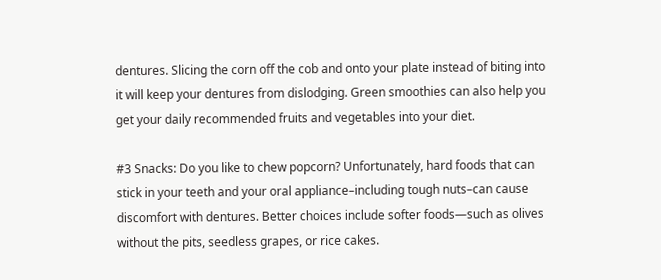dentures. Slicing the corn off the cob and onto your plate instead of biting into it will keep your dentures from dislodging. Green smoothies can also help you get your daily recommended fruits and vegetables into your diet.

#3 Snacks: Do you like to chew popcorn? Unfortunately, hard foods that can stick in your teeth and your oral appliance–including tough nuts–can cause discomfort with dentures. Better choices include softer foods—such as olives without the pits, seedless grapes, or rice cakes.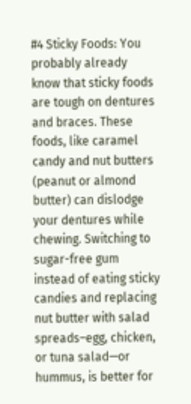#4 Sticky Foods: You probably already know that sticky foods are tough on dentures and braces. These foods, like caramel candy and nut butters (peanut or almond butter) can dislodge your dentures while chewing. Switching to sugar-free gum instead of eating sticky candies and replacing nut butter with salad spreads–egg, chicken, or tuna salad—or hummus, is better for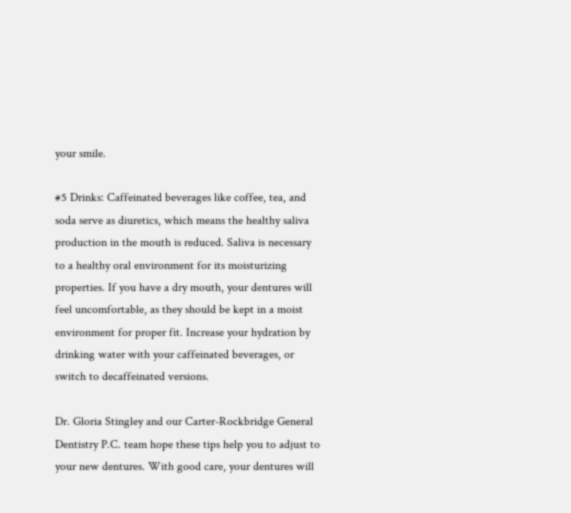your smile.

#5 Drinks: Caffeinated beverages like coffee, tea, and soda serve as diuretics, which means the healthy saliva production in the mouth is reduced. Saliva is necessary to a healthy oral environment for its moisturizing properties. If you have a dry mouth, your dentures will feel uncomfortable, as they should be kept in a moist environment for proper fit. Increase your hydration by drinking water with your caffeinated beverages, or switch to decaffeinated versions.

Dr. Gloria Stingley and our Carter-Rockbridge General Dentistry P.C. team hope these tips help you to adjust to your new dentures. With good care, your dentures will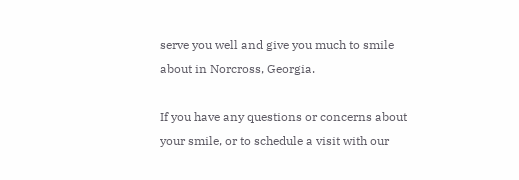serve you well and give you much to smile about in Norcross, Georgia.

If you have any questions or concerns about your smile, or to schedule a visit with our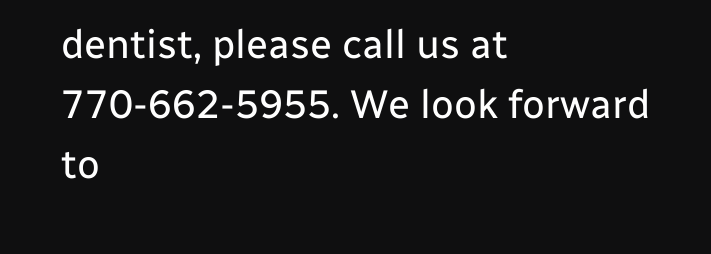dentist, please call us at 770-662-5955. We look forward to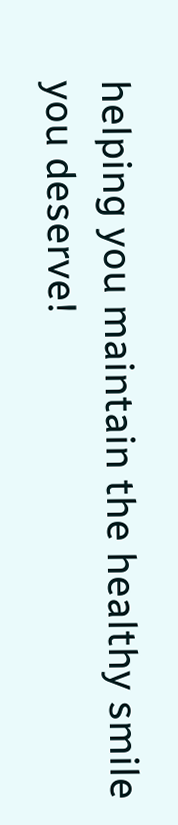helping you maintain the healthy smile you deserve!